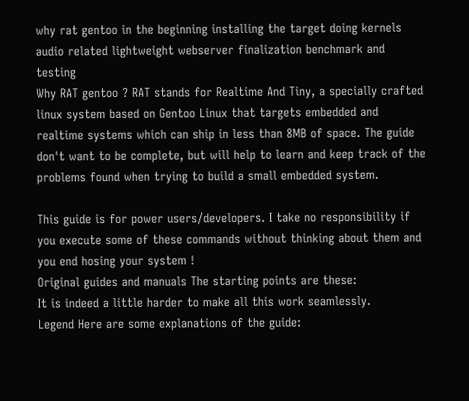why rat gentoo in the beginning installing the target doing kernels audio related lightweight webserver finalization benchmark and testing
Why RAT gentoo ? RAT stands for Realtime And Tiny, a specially crafted linux system based on Gentoo Linux that targets embedded and realtime systems which can ship in less than 8MB of space. The guide don't want to be complete, but will help to learn and keep track of the problems found when trying to build a small embedded system.

This guide is for power users/developers. I take no responsibility if you execute some of these commands without thinking about them and you end hosing your system !
Original guides and manuals The starting points are these:
It is indeed a little harder to make all this work seamlessly.
Legend Here are some explanations of the guide: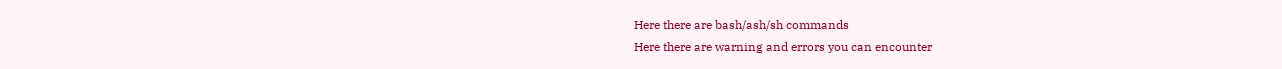Here there are bash/ash/sh commands
Here there are warning and errors you can encounter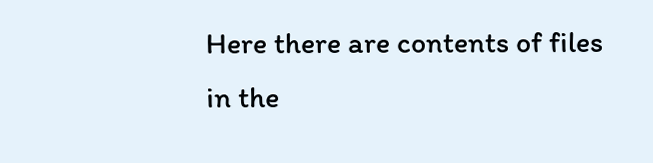Here there are contents of files in the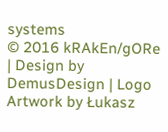systems
© 2016 kRAkEn/gORe | Design by DemusDesign | Logo Artwork by Łukasz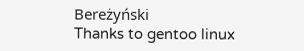Bereżyński
Thanks to gentoo linux